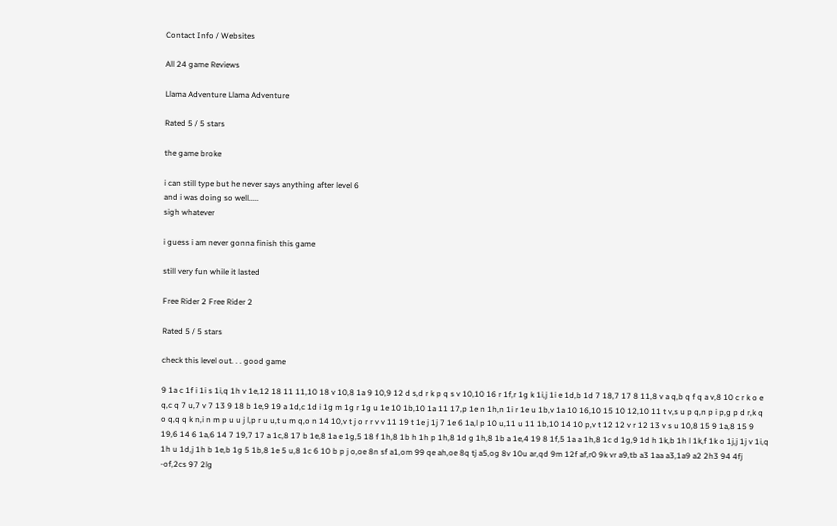Contact Info / Websites

All 24 game Reviews

Llama Adventure Llama Adventure

Rated 5 / 5 stars

the game broke

i can still type but he never says anything after level 6
and i was doing so well.....
sigh whatever

i guess i am never gonna finish this game

still very fun while it lasted

Free Rider 2 Free Rider 2

Rated 5 / 5 stars

check this level out. . . good game

9 1a c 1f i 1i s 1i,q 1h v 1e,12 18 11 11,10 18 v 10,8 1a 9 10,9 12 d s,d r k p q s v 10,10 16 r 1f,r 1g k 1i,j 1i e 1d,b 1d 7 18,7 17 8 11,8 v a q,b q f q a v,8 10 c r k o e q,c q 7 u,7 v 7 13 9 18 b 1e,9 19 a 1d,c 1d i 1g m 1g r 1g u 1e 10 1b,10 1a 11 17,p 1e n 1h,n 1i r 1e u 1b,v 1a 10 16,10 15 10 12,10 11 t v,s u p q,n p i p,g p d r,k q o q,q q k n,i n m p u u j l,p r u u,t u m q,o n 14 10,v t j o r r v v 11 19 t 1e j 1j 7 1e 6 1a,l p 10 u,11 u 11 1b,10 14 10 p,v t 12 12 v r 12 13 v s u 10,8 15 9 1a,8 15 9 19,6 14 6 1a,6 14 7 19,7 17 a 1c,8 17 b 1e,8 1a e 1g,5 18 f 1h,8 1b h 1h p 1h,8 1d g 1h,8 1b a 1e,4 19 8 1f,5 1a a 1h,8 1c d 1g,9 1d h 1k,b 1h l 1k,f 1k o 1j,j 1j v 1i,q 1h u 1d,j 1h b 1e,b 1g 5 1b,8 1e 5 u,8 1c 6 10 b p j o,oe 8n sf a1,om 99 qe ah,oe 8q tj a5,og 8v 10u ar,qd 9m 12f af,r0 9k vr a9,tb a3 1aa a3,1a9 a2 2h3 94 4fj -of,2cs 97 2lg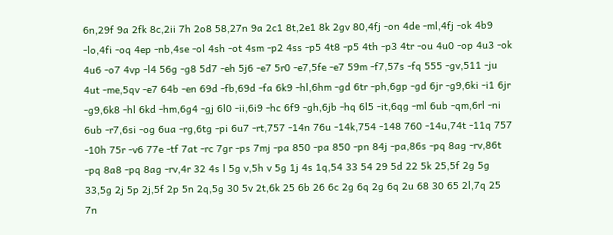6n,29f 9a 2fk 8c,2ii 7h 2o8 58,27n 9a 2c1 8t,2e1 8k 2gv 80,4fj -on 4de -ml,4fj -ok 4b9 -lo,4fi -oq 4ep -nb,4se -ol 4sh -ot 4sm -p2 4ss -p5 4t8 -p5 4th -p3 4tr -ou 4u0 -op 4u3 -ok 4u6 -o7 4vp -l4 56g -g8 5d7 -eh 5j6 -e7 5r0 -e7,5fe -e7 59m -f7,57s -fq 555 -gv,511 -ju 4ut -me,5qv -e7 64b -en 69d -fb,69d -fa 6k9 -hl,6hm -gd 6tr -ph,6gp -gd 6jr -g9,6ki -i1 6jr -g9,6k8 -hl 6kd -hm,6g4 -gj 6l0 -ii,6i9 -hc 6f9 -gh,6jb -hq 6l5 -it,6qg -ml 6ub -qm,6rl -ni 6ub -r7,6si -og 6ua -rg,6tg -pi 6u7 -rt,757 -14n 76u -14k,754 -148 760 -14u,74t -11q 757 -10h 75r -v6 77e -tf 7at -rc 7gr -ps 7mj -pa 850 -pa 850 -pn 84j -pa,86s -pq 8ag -rv,86t -pq 8a8 -pq 8ag -rv,4r 32 4s l 5g v,5h v 5g 1j 4s 1q,54 33 54 29 5d 22 5k 25,5f 2g 5g 33,5g 2j 5p 2j,5f 2p 5n 2q,5g 30 5v 2t,6k 25 6b 26 6c 2g 6q 2g 6q 2u 68 30 65 2l,7q 25 7n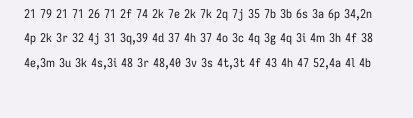21 79 21 71 26 71 2f 74 2k 7e 2k 7k 2q 7j 35 7b 3b 6s 3a 6p 34,2n 4p 2k 3r 32 4j 31 3q,39 4d 37 4h 37 4o 3c 4q 3g 4q 3i 4m 3h 4f 38 4e,3m 3u 3k 4s,3i 48 3r 48,40 3v 3s 4t,3t 4f 43 4h 47 52,4a 4l 4b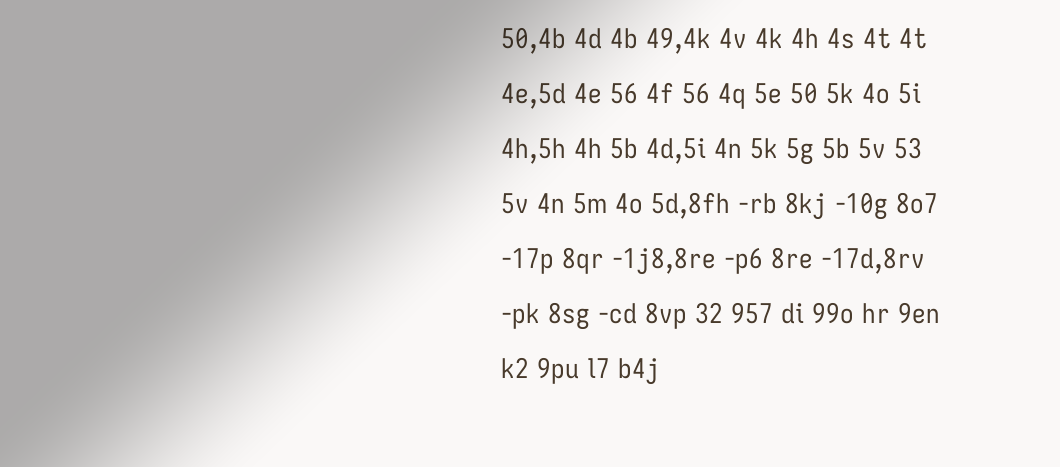50,4b 4d 4b 49,4k 4v 4k 4h 4s 4t 4t 4e,5d 4e 56 4f 56 4q 5e 50 5k 4o 5i 4h,5h 4h 5b 4d,5i 4n 5k 5g 5b 5v 53 5v 4n 5m 4o 5d,8fh -rb 8kj -10g 8o7 -17p 8qr -1j8,8re -p6 8re -17d,8rv -pk 8sg -cd 8vp 32 957 di 99o hr 9en k2 9pu l7 b4j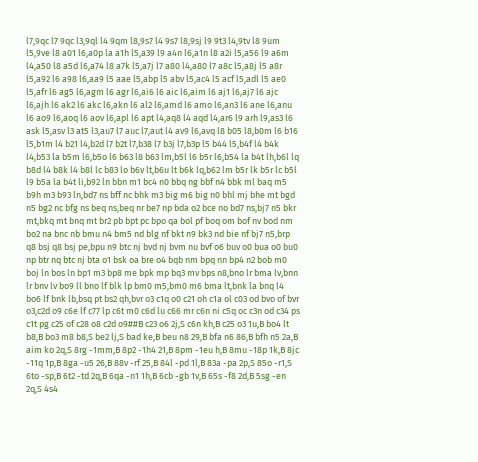l7,9qc l7 9qc l3,9ql l4 9qm l8,9s7 l4 9s7 l8,9sj l9 9t3 l4,9tv l8 9um l5,9ve l8 a01 l6,a0p la a1h l5,a39 l9 a4n l6,a1n l8 a2i l5,a56 l9 a6m l4,a50 l8 a5d l6,a74 l8 a7k l5,a7j l7 a80 l4,a80 l7 a8c l5,a8j l5 a8r l5,a92 l6 a98 l6,aa9 l5 aae l5,abp l5 abv l5,ac4 l5 acf l5,adl l5 ae0 l5,afr l6 ag5 l6,agm l6 agr l6,ai6 l6 aic l6,aim l6 aj1 l6,aj7 l6 ajc l6,ajh l6 ak2 l6 akc l6,akn l6 al2 l6,amd l6 amo l6,an3 l6 ane l6,anu l6 ao9 l6,aoq l6 aov l6,apl l6 apt l4,aq8 l4 aqd l4,ar6 l9 arh l9,as3 l6 ask l5,asv l3 at5 l3,au7 l7 auc l7,aut l4 av9 l6,avq l8 b05 l8,b0m l6 b16 l5,b1m l4 b21 l4,b2d l7 b2t l7,b38 l7 b3j l7,b3p l5 b44 l5,b4f l4 b4k l4,b53 la b5m l6,b5o l6 b63 l8 b63 lm,b5l l6 b5r l6,b54 la b4t lh,b6l lq b8d l4 b8k l4 b8l lc b83 lo b6v lt,b6u lt b6k lq,b62 lm b5r lk b5r lc b5l l9 b5a la b4t li,b92 ln bbn m1 bc4 n0 bbq ng bbf n4 bbk ml baq m5 b9h m3 b93 ln,bd7 ns bff nc bhk m3 big m6 big n0 bhl mj bhe mt bgd n5 bg2 nc bfg ns beq ns,beq nr be7 np bda o2 bce no bd7 ns,bj7 n5 bkr mt,bkq mt bnq mt br2 pb bpt pc bpo qa bol pf boq om bof nv bod nm bo2 na bnc nb bmu n4 bm5 nd blg nf bkt n9 bk3 nd bie nf bj7 n5,brp q8 bsj q8 bsj pe,bpu n9 btc nj bvd nj bvm nu bvf o6 buv o0 bua o0 bu0 np btr nq btc nj bta o1 bsk oa bre o4 bqb nm bpq nn bp4 n2 bob m0 boj ln bos ln bp1 m3 bp8 me bpk mp bq3 mv bps n8,bno lr bma lv,bnn lr bnv lv bo9 ll bno lf blk lp bm0 m5,bm0 m6 bma lt,bnk la bnq l4 bo6 lf bnk lb,bsq pt bs2 qh,bvr o3 c1q o0 c21 oh c1a ol c03 od bvo of bvr o3,c2d o9 c6e lf c77 lp c6t m0 c6d lu c66 mr c6n ni c5q oc c3n od c34 ps c1t pg c25 of c28 o8 c2d o9##B c23 o6 2j,S c6n kh,B c25 o3 1u,B bo4 lt b8,B bo3 m8 b8,S be2 lj,S bad ke,B beu n8 29,B bfa n6 86,B bfh n5 2a,B aim ko 2q,S 8rg -1mm,B 8p2 -1h4 21,B 8pm -1eu h,B 8mu -18p 1k,B 8jc -11q 1p,B 8ga -u5 26,B 88v -rf 25,B 84l -pd 1l,B 83a -pa 2p,S 85o -r1,S 6to -sp,B 6t2 -td 2q,B 6qa -n1 1h,B 6cb -gb 1v,B 65s -f8 2d,B 5sg -en 2q,S 4s4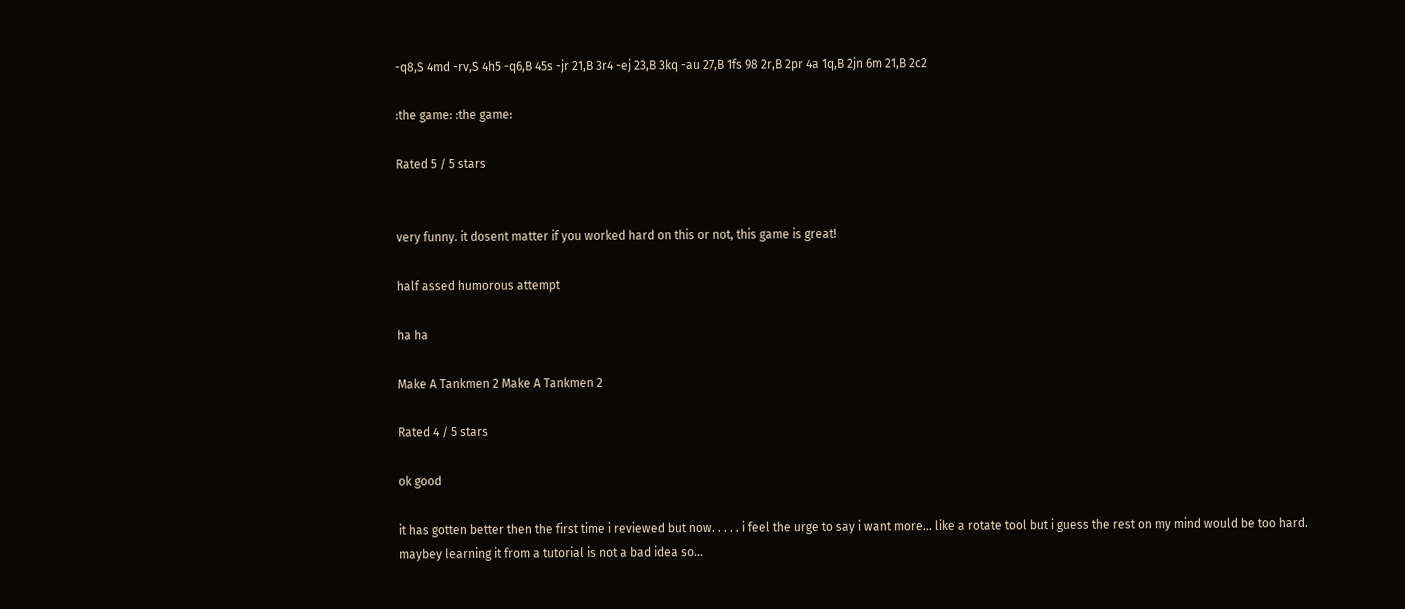-q8,S 4md -rv,S 4h5 -q6,B 45s -jr 21,B 3r4 -ej 23,B 3kq -au 27,B 1fs 98 2r,B 2pr 4a 1q,B 2jn 6m 21,B 2c2

:the game: :the game:

Rated 5 / 5 stars


very funny. it dosent matter if you worked hard on this or not, this game is great!

half assed humorous attempt

ha ha

Make A Tankmen 2 Make A Tankmen 2

Rated 4 / 5 stars

ok good

it has gotten better then the first time i reviewed but now. . . . . i feel the urge to say i want more... like a rotate tool but i guess the rest on my mind would be too hard.
maybey learning it from a tutorial is not a bad idea so...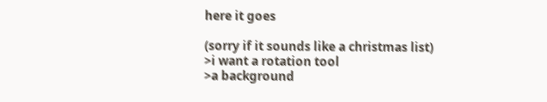here it goes

(sorry if it sounds like a christmas list)
>i want a rotation tool
>a background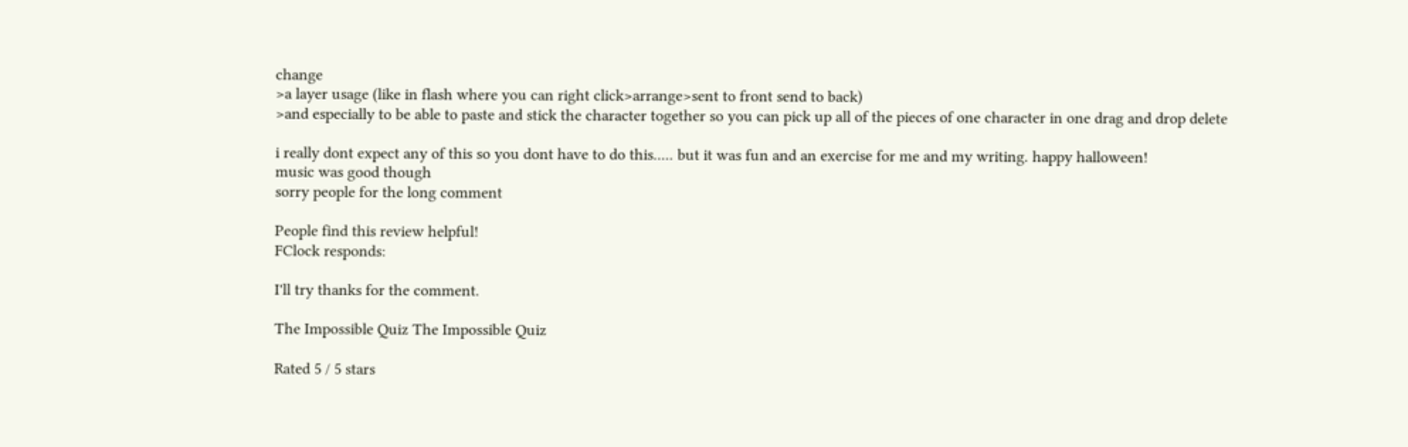change
>a layer usage (like in flash where you can right click>arrange>sent to front send to back)
>and especially to be able to paste and stick the character together so you can pick up all of the pieces of one character in one drag and drop delete

i really dont expect any of this so you dont have to do this..... but it was fun and an exercise for me and my writing. happy halloween!
music was good though
sorry people for the long comment

People find this review helpful!
FClock responds:

I'll try thanks for the comment.

The Impossible Quiz The Impossible Quiz

Rated 5 / 5 stars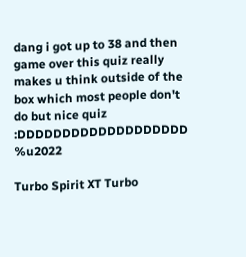dang i got up to 38 and then game over this quiz really makes u think outside of the box which most people don't do but nice quiz :DDDDDDDDDDDDDDDDDDD %u2022

Turbo Spirit XT Turbo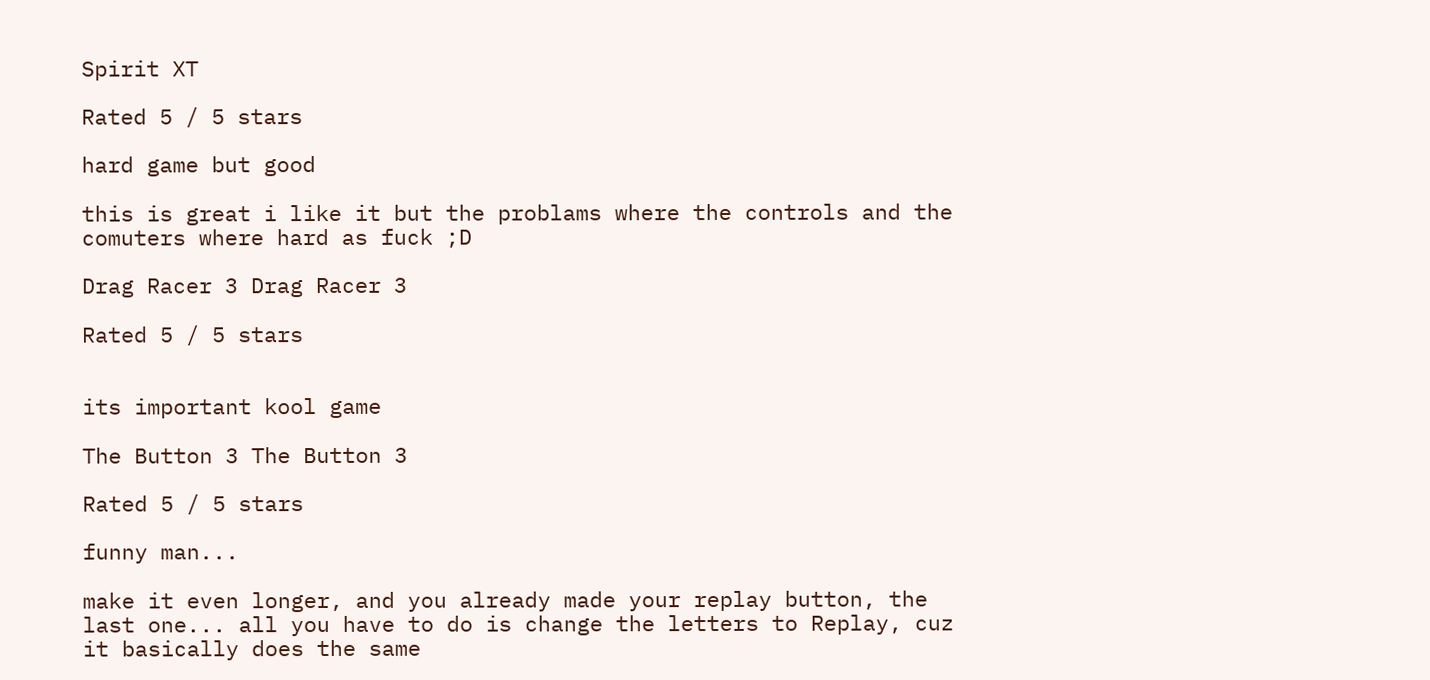Spirit XT

Rated 5 / 5 stars

hard game but good

this is great i like it but the problams where the controls and the comuters where hard as fuck ;D

Drag Racer 3 Drag Racer 3

Rated 5 / 5 stars


its important kool game

The Button 3 The Button 3

Rated 5 / 5 stars

funny man...

make it even longer, and you already made your replay button, the last one... all you have to do is change the letters to Replay, cuz it basically does the same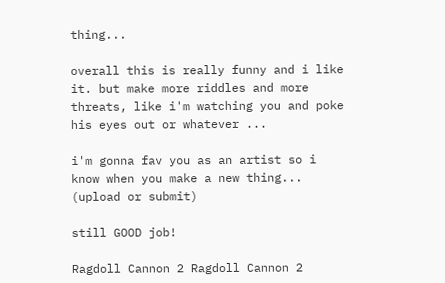thing...

overall this is really funny and i like it. but make more riddles and more threats, like i'm watching you and poke his eyes out or whatever ...

i'm gonna fav you as an artist so i know when you make a new thing...
(upload or submit)

still GOOD job!

Ragdoll Cannon 2 Ragdoll Cannon 2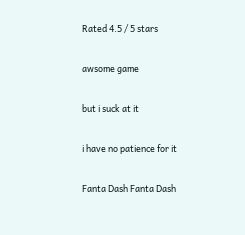Rated 4.5 / 5 stars

awsome game

but i suck at it

i have no patience for it

Fanta Dash Fanta Dash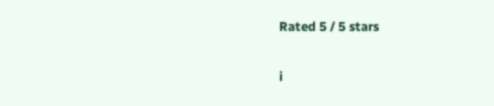Rated 5 / 5 stars


i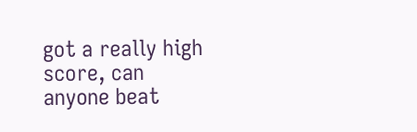got a really high score, can anyone beat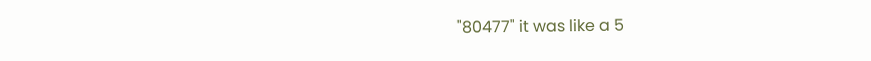"80477" it was like a 5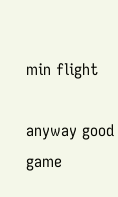min flight

anyway good game